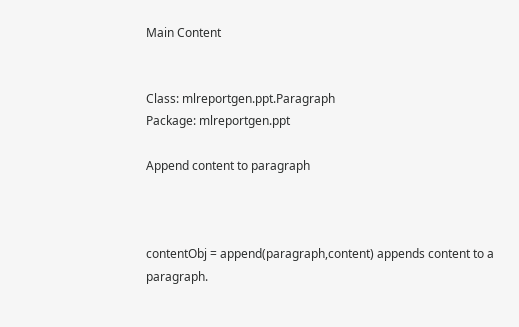Main Content


Class: mlreportgen.ppt.Paragraph
Package: mlreportgen.ppt

Append content to paragraph



contentObj = append(paragraph,content) appends content to a paragraph.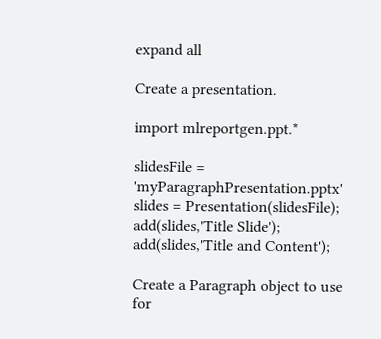expand all

Create a presentation.

import mlreportgen.ppt.*

slidesFile = 'myParagraphPresentation.pptx'
slides = Presentation(slidesFile);
add(slides,'Title Slide');
add(slides,'Title and Content');

Create a Paragraph object to use for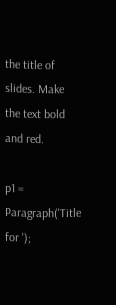the title of slides. Make the text bold and red.

p1 = Paragraph('Title for ');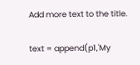Add more text to the title.

text = append(p1,'My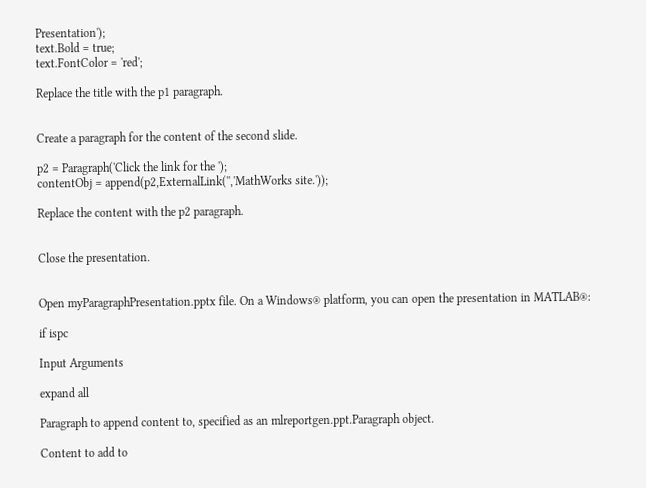Presentation');
text.Bold = true;
text.FontColor = 'red';

Replace the title with the p1 paragraph.


Create a paragraph for the content of the second slide.

p2 = Paragraph('Click the link for the ');
contentObj = append(p2,ExternalLink('','MathWorks site.'));

Replace the content with the p2 paragraph.


Close the presentation.


Open myParagraphPresentation.pptx file. On a Windows® platform, you can open the presentation in MATLAB®:

if ispc

Input Arguments

expand all

Paragraph to append content to, specified as an mlreportgen.ppt.Paragraph object.

Content to add to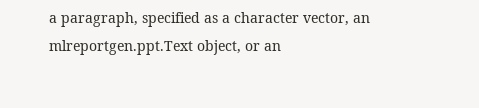a paragraph, specified as a character vector, an mlreportgen.ppt.Text object, or an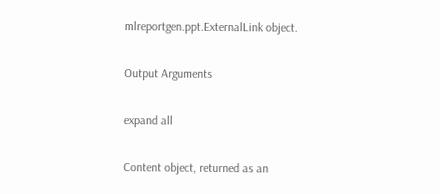mlreportgen.ppt.ExternalLink object.

Output Arguments

expand all

Content object, returned as an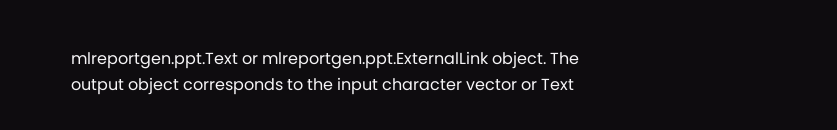mlreportgen.ppt.Text or mlreportgen.ppt.ExternalLink object. The output object corresponds to the input character vector or Text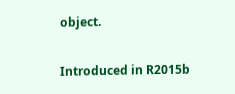object.

Introduced in R2015b